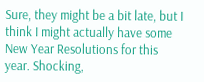Sure, they might be a bit late, but I think I might actually have some New Year Resolutions for this year. Shocking,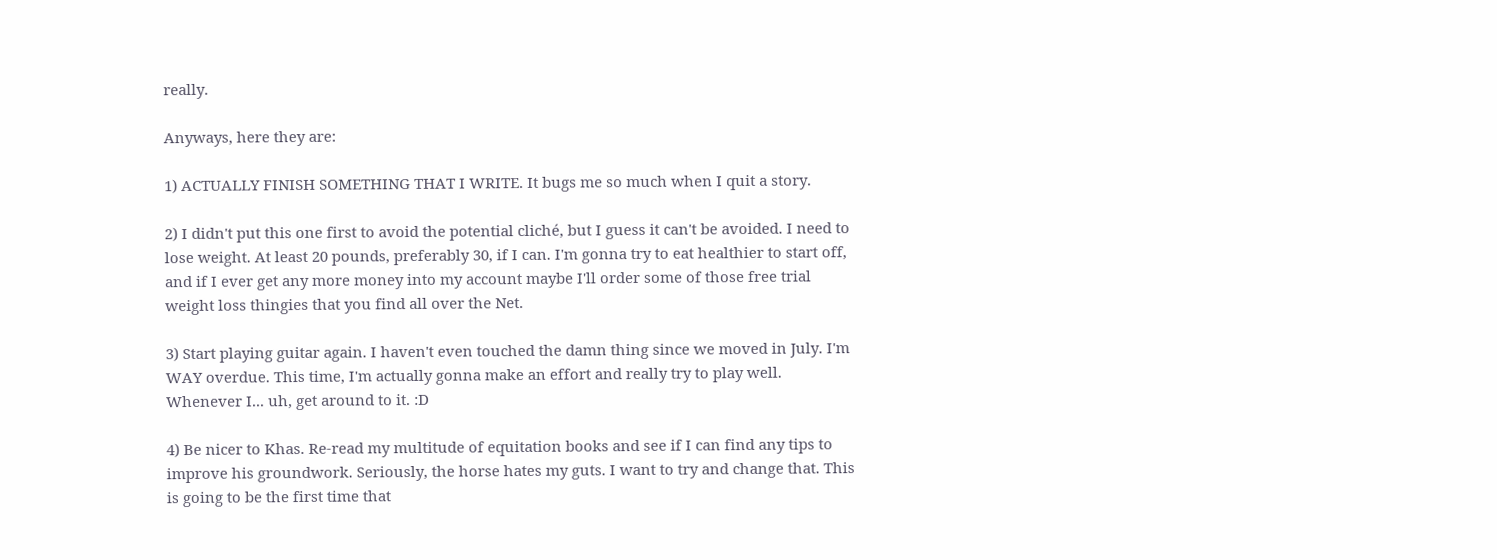really.

Anyways, here they are:

1) ACTUALLY FINISH SOMETHING THAT I WRITE. It bugs me so much when I quit a story.

2) I didn't put this one first to avoid the potential cliché, but I guess it can't be avoided. I need to lose weight. At least 20 pounds, preferably 30, if I can. I'm gonna try to eat healthier to start off, and if I ever get any more money into my account maybe I'll order some of those free trial weight loss thingies that you find all over the Net.

3) Start playing guitar again. I haven't even touched the damn thing since we moved in July. I'm WAY overdue. This time, I'm actually gonna make an effort and really try to play well. Whenever I... uh, get around to it. :D

4) Be nicer to Khas. Re-read my multitude of equitation books and see if I can find any tips to improve his groundwork. Seriously, the horse hates my guts. I want to try and change that. This is going to be the first time that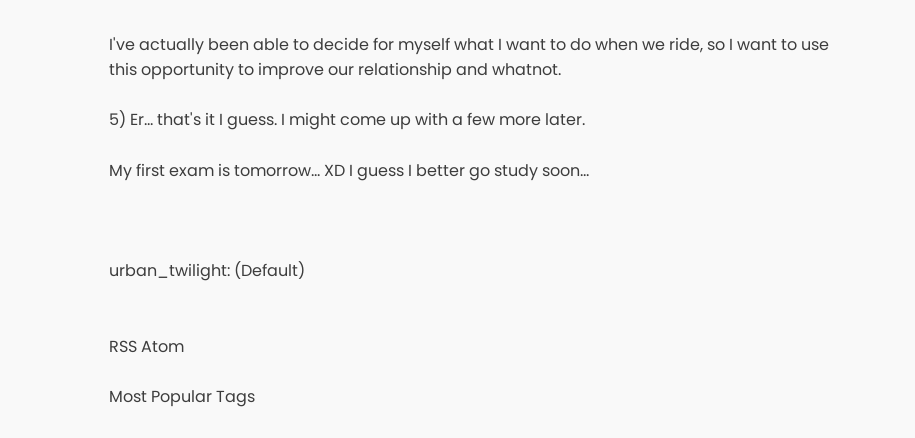I've actually been able to decide for myself what I want to do when we ride, so I want to use this opportunity to improve our relationship and whatnot.

5) Er... that's it I guess. I might come up with a few more later.

My first exam is tomorrow... XD I guess I better go study soon...



urban_twilight: (Default)


RSS Atom

Most Popular Tags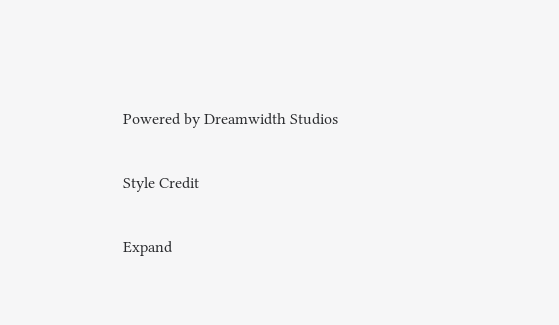Powered by Dreamwidth Studios

Style Credit

Expand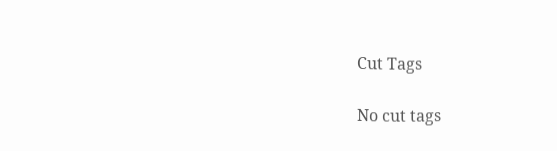Cut Tags

No cut tags